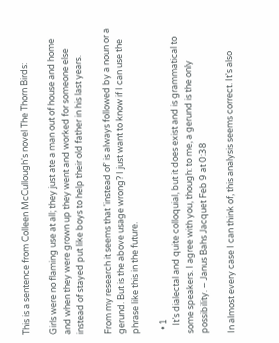This is a sentence from Colleen McCullough's novel The Thorn Birds:

Girls were no flaming use at all; they just ate a man out of house and home and when they were grown up they went and worked for someone else instead of stayed put like boys to help their old father in his last years.

From my research it seems that 'instead of' is always followed by a noun or a gerund. But is the above usage wrong? I just want to know if I can use the phrase like this in the future.

  • 1
    It’s dialectal and quite colloquial, but it does exist and is grammatical to some speakers. I agree with you, though: to me, a gerund is the only possibility. – Janus Bahs Jacquet Feb 9 at 0:38

In almost every case I can think of, this analysis seems correct. It's also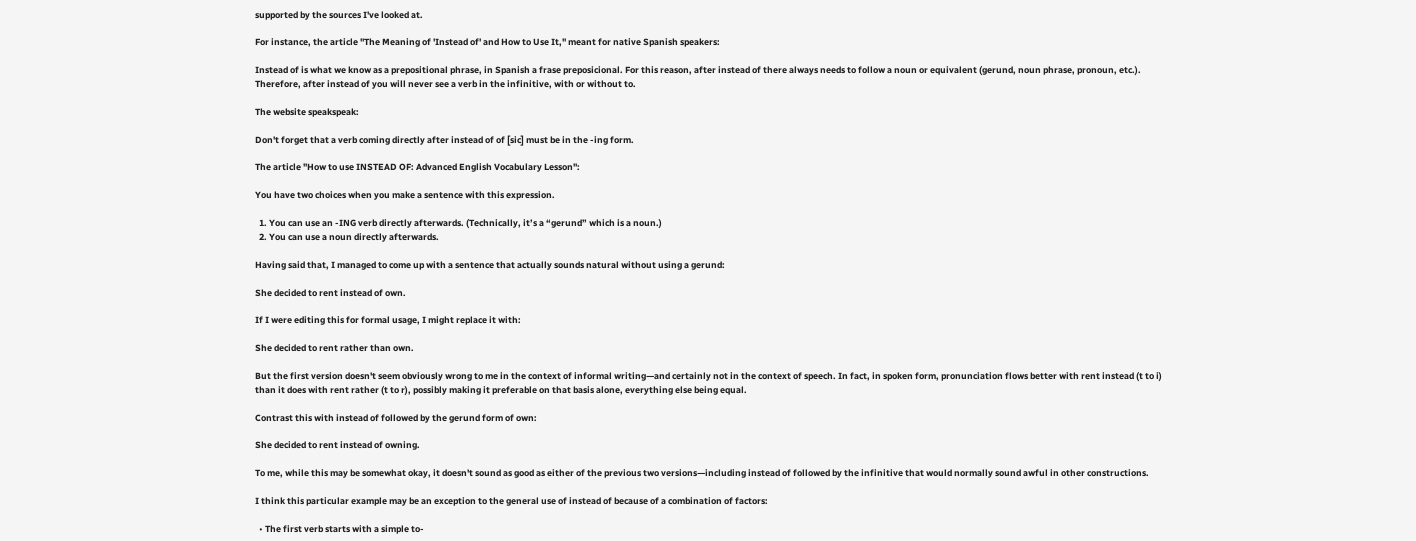supported by the sources I've looked at.

For instance, the article "The Meaning of 'Instead of' and How to Use It," meant for native Spanish speakers:

Instead of is what we know as a prepositional phrase, in Spanish a frase preposicional. For this reason, after instead of there always needs to follow a noun or equivalent (gerund, noun phrase, pronoun, etc.). Therefore, after instead of you will never see a verb in the infinitive, with or without to.

The website speakspeak:

Don't forget that a verb coming directly after instead of of [sic] must be in the -ing form.

The article "How to use INSTEAD OF: Advanced English Vocabulary Lesson":

You have two choices when you make a sentence with this expression.

  1. You can use an -ING verb directly afterwards. (Technically, it’s a “gerund” which is a noun.)
  2. You can use a noun directly afterwards.

Having said that, I managed to come up with a sentence that actually sounds natural without using a gerund:

She decided to rent instead of own.

If I were editing this for formal usage, I might replace it with:

She decided to rent rather than own.

But the first version doesn't seem obviously wrong to me in the context of informal writing—and certainly not in the context of speech. In fact, in spoken form, pronunciation flows better with rent instead (t to i) than it does with rent rather (t to r), possibly making it preferable on that basis alone, everything else being equal.

Contrast this with instead of followed by the gerund form of own:

She decided to rent instead of owning.

To me, while this may be somewhat okay, it doesn't sound as good as either of the previous two versions—including instead of followed by the infinitive that would normally sound awful in other constructions.

I think this particular example may be an exception to the general use of instead of because of a combination of factors:

  • The first verb starts with a simple to-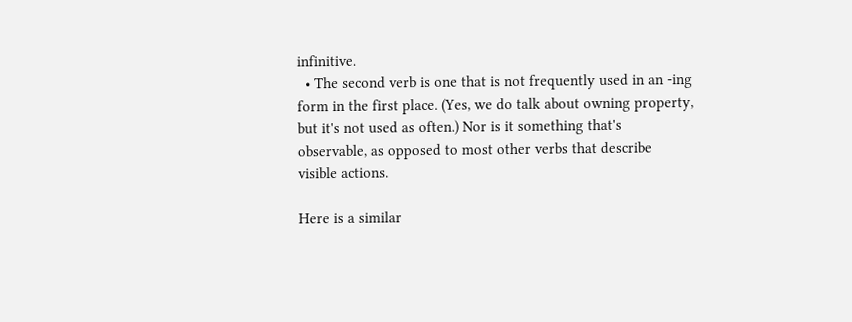infinitive.
  • The second verb is one that is not frequently used in an -ing form in the first place. (Yes, we do talk about owning property, but it's not used as often.) Nor is it something that's observable, as opposed to most other verbs that describe visible actions.

Here is a similar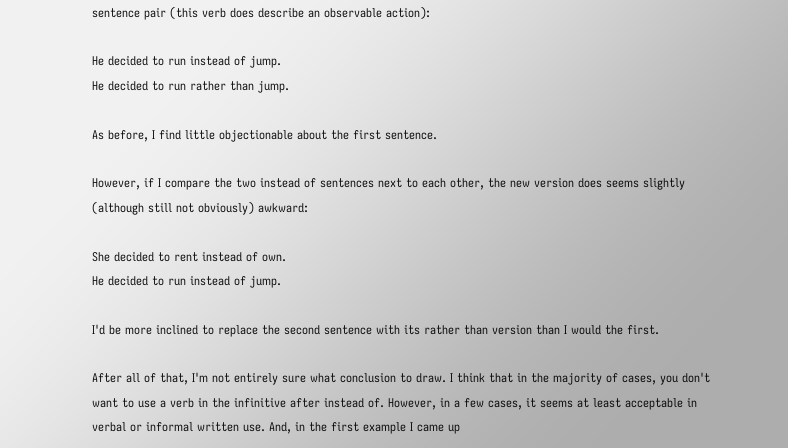sentence pair (this verb does describe an observable action):

He decided to run instead of jump.
He decided to run rather than jump.

As before, I find little objectionable about the first sentence.

However, if I compare the two instead of sentences next to each other, the new version does seems slightly (although still not obviously) awkward:

She decided to rent instead of own.
He decided to run instead of jump.

I'd be more inclined to replace the second sentence with its rather than version than I would the first.

After all of that, I'm not entirely sure what conclusion to draw. I think that in the majority of cases, you don't want to use a verb in the infinitive after instead of. However, in a few cases, it seems at least acceptable in verbal or informal written use. And, in the first example I came up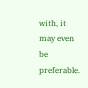with, it may even be preferable.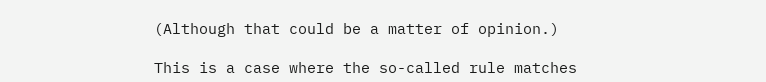(Although that could be a matter of opinion.)

This is a case where the so-called rule matches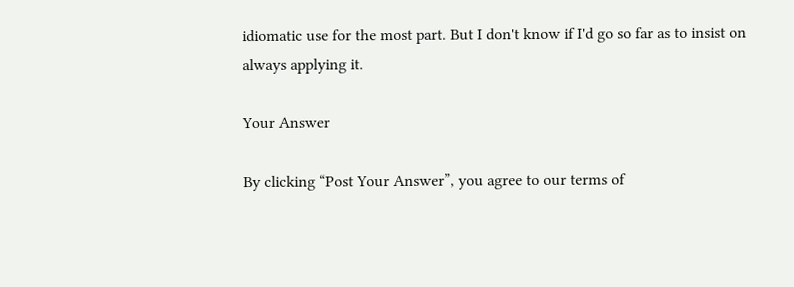idiomatic use for the most part. But I don't know if I'd go so far as to insist on always applying it.

Your Answer

By clicking “Post Your Answer”, you agree to our terms of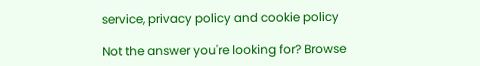service, privacy policy and cookie policy

Not the answer you're looking for? Browse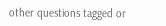other questions tagged or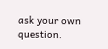ask your own question.